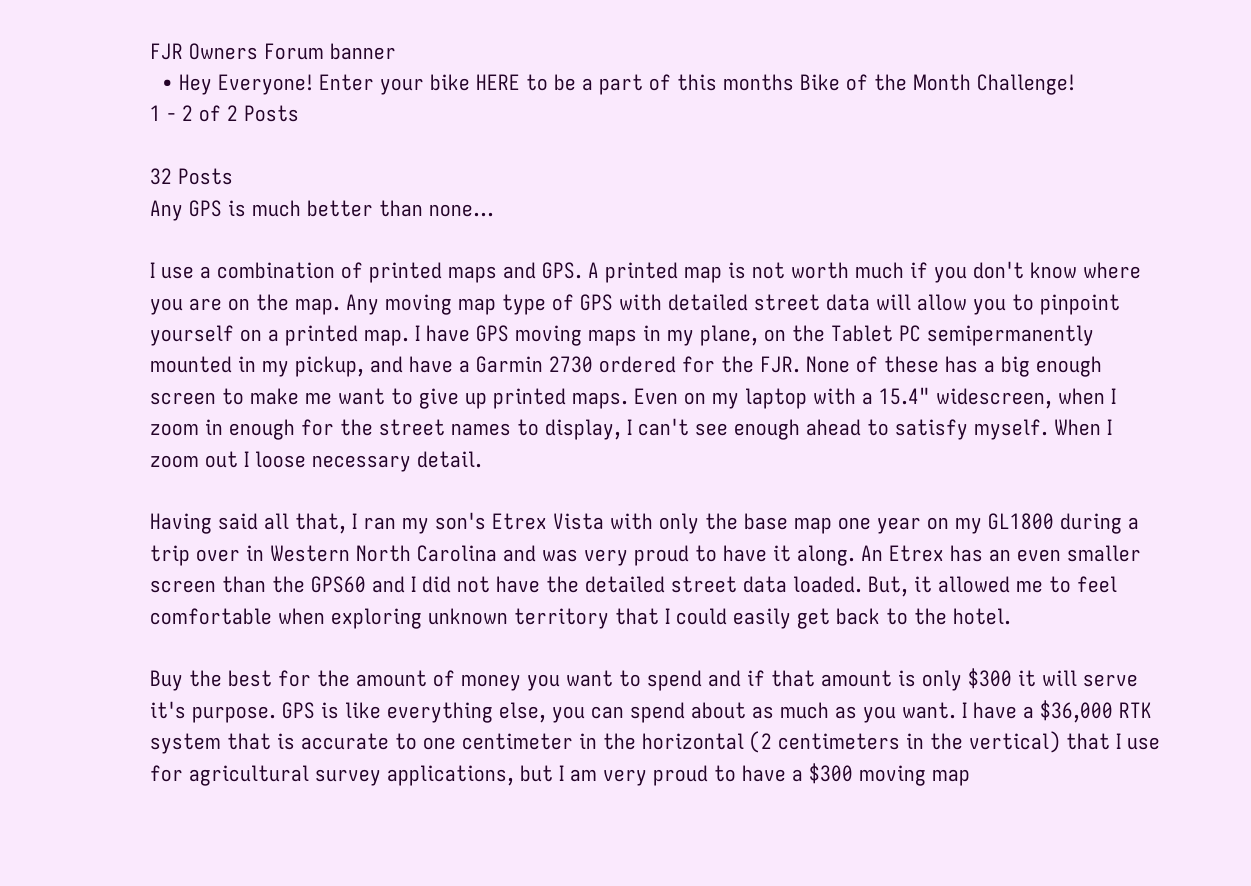FJR Owners Forum banner
  • Hey Everyone! Enter your bike HERE to be a part of this months Bike of the Month Challenge!
1 - 2 of 2 Posts

32 Posts
Any GPS is much better than none...

I use a combination of printed maps and GPS. A printed map is not worth much if you don't know where you are on the map. Any moving map type of GPS with detailed street data will allow you to pinpoint yourself on a printed map. I have GPS moving maps in my plane, on the Tablet PC semipermanently mounted in my pickup, and have a Garmin 2730 ordered for the FJR. None of these has a big enough screen to make me want to give up printed maps. Even on my laptop with a 15.4" widescreen, when I zoom in enough for the street names to display, I can't see enough ahead to satisfy myself. When I zoom out I loose necessary detail.

Having said all that, I ran my son's Etrex Vista with only the base map one year on my GL1800 during a trip over in Western North Carolina and was very proud to have it along. An Etrex has an even smaller screen than the GPS60 and I did not have the detailed street data loaded. But, it allowed me to feel comfortable when exploring unknown territory that I could easily get back to the hotel.

Buy the best for the amount of money you want to spend and if that amount is only $300 it will serve it's purpose. GPS is like everything else, you can spend about as much as you want. I have a $36,000 RTK system that is accurate to one centimeter in the horizontal (2 centimeters in the vertical) that I use for agricultural survey applications, but I am very proud to have a $300 moving map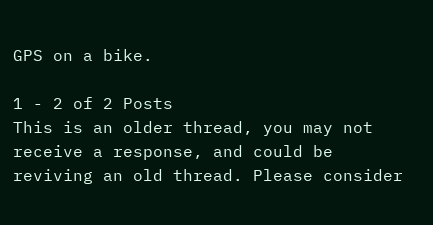GPS on a bike.

1 - 2 of 2 Posts
This is an older thread, you may not receive a response, and could be reviving an old thread. Please consider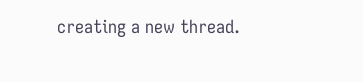creating a new thread.